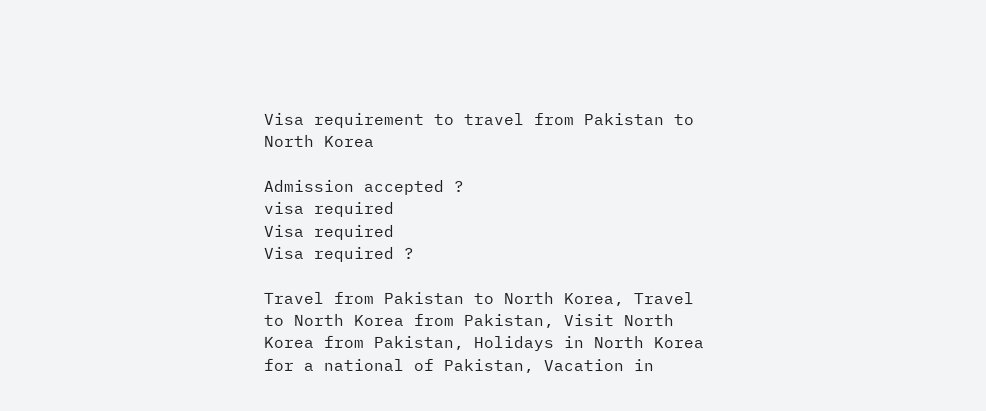Visa requirement to travel from Pakistan to North Korea

Admission accepted ?
visa required
Visa required
Visa required ?

Travel from Pakistan to North Korea, Travel to North Korea from Pakistan, Visit North Korea from Pakistan, Holidays in North Korea for a national of Pakistan, Vacation in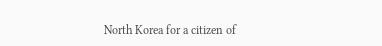North Korea for a citizen of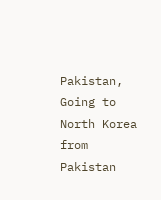Pakistan, Going to North Korea from Pakistan